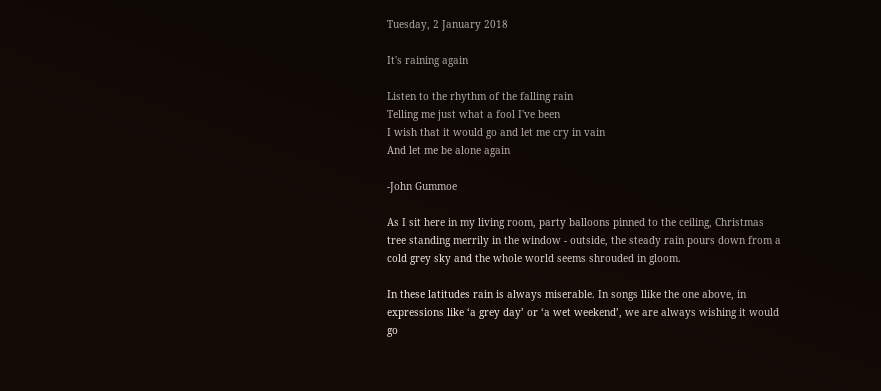Tuesday, 2 January 2018

It's raining again

Listen to the rhythm of the falling rain
Telling me just what a fool I've been
I wish that it would go and let me cry in vain
And let me be alone again

-John Gummoe

As I sit here in my living room, party balloons pinned to the ceiling, Christmas tree standing merrily in the window - outside, the steady rain pours down from a cold grey sky and the whole world seems shrouded in gloom.

In these latitudes rain is always miserable. In songs llike the one above, in expressions like ‘a grey day’ or ‘a wet weekend’, we are always wishing it would go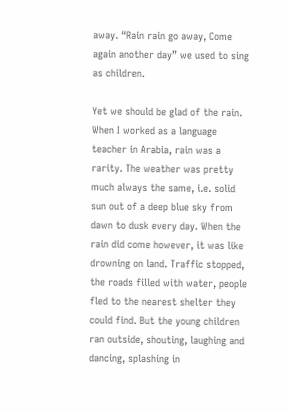away. “Rain rain go away, Come again another day” we used to sing as children.

Yet we should be glad of the rain. When I worked as a language teacher in Arabia, rain was a rarity. The weather was pretty much always the same, i.e. solid sun out of a deep blue sky from dawn to dusk every day. When the rain did come however, it was like drowning on land. Traffic stopped, the roads filled with water, people fled to the nearest shelter they could find. But the young children ran outside, shouting, laughing and dancing, splashing in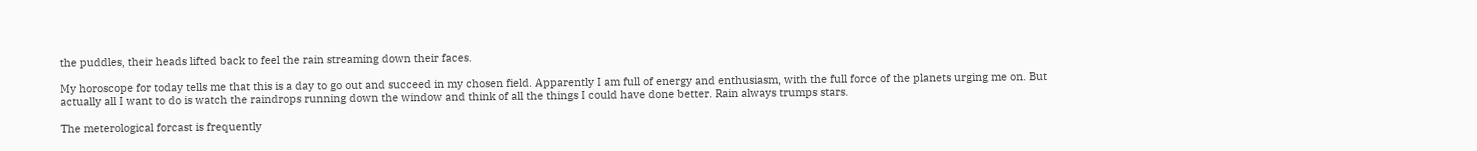the puddles, their heads lifted back to feel the rain streaming down their faces.

My horoscope for today tells me that this is a day to go out and succeed in my chosen field. Apparently I am full of energy and enthusiasm, with the full force of the planets urging me on. But actually all I want to do is watch the raindrops running down the window and think of all the things I could have done better. Rain always trumps stars.

The meterological forcast is frequently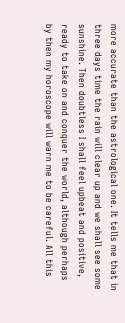more accurate than the astrological one. It tells me that in three days time the rain will clear up and we shall see some sunshine. Then doubtless I shall feel upbeat and positive, ready to take on and conquer the world, although perhaps by then my horoscope will warn me to be careful. All this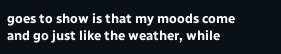goes to show is that my moods come and go just like the weather, while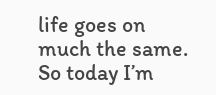life goes on much the same. So today I’m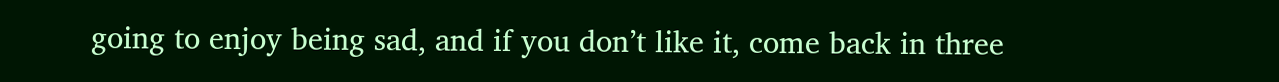going to enjoy being sad, and if you don’t like it, come back in three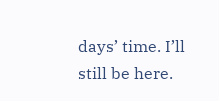days’ time. I’ll still be here.